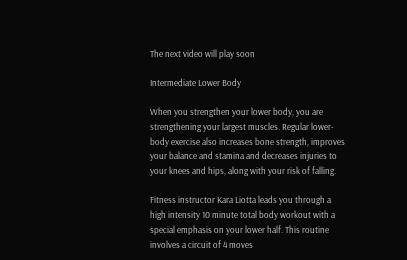The next video will play soon

Intermediate Lower Body

When you strengthen your lower body, you are strengthening your largest muscles. Regular lower-body exercise also increases bone strength, improves your balance and stamina and decreases injuries to your knees and hips, along with your risk of falling.

Fitness instructor Kara Liotta leads you through a high intensity 10 minute total body workout with a special emphasis on your lower half. This routine involves a circuit of 4 moves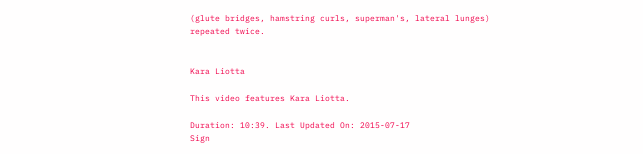(glute bridges, hamstring curls, superman's, lateral lunges) repeated twice.


Kara Liotta

This video features Kara Liotta.

Duration: 10:39. Last Updated On: 2015-07-17
Sign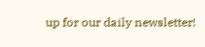up for our daily newsletter!